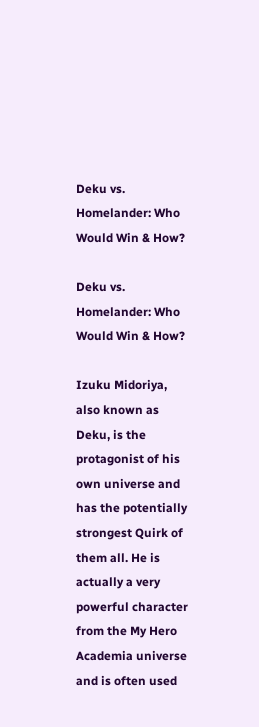Deku vs. Homelander: Who Would Win & How?

Deku vs. Homelander: Who Would Win & How?

Izuku Midoriya, also known as Deku, is the protagonist of his own universe and has the potentially strongest Quirk of them all. He is actually a very powerful character from the My Hero Academia universe and is often used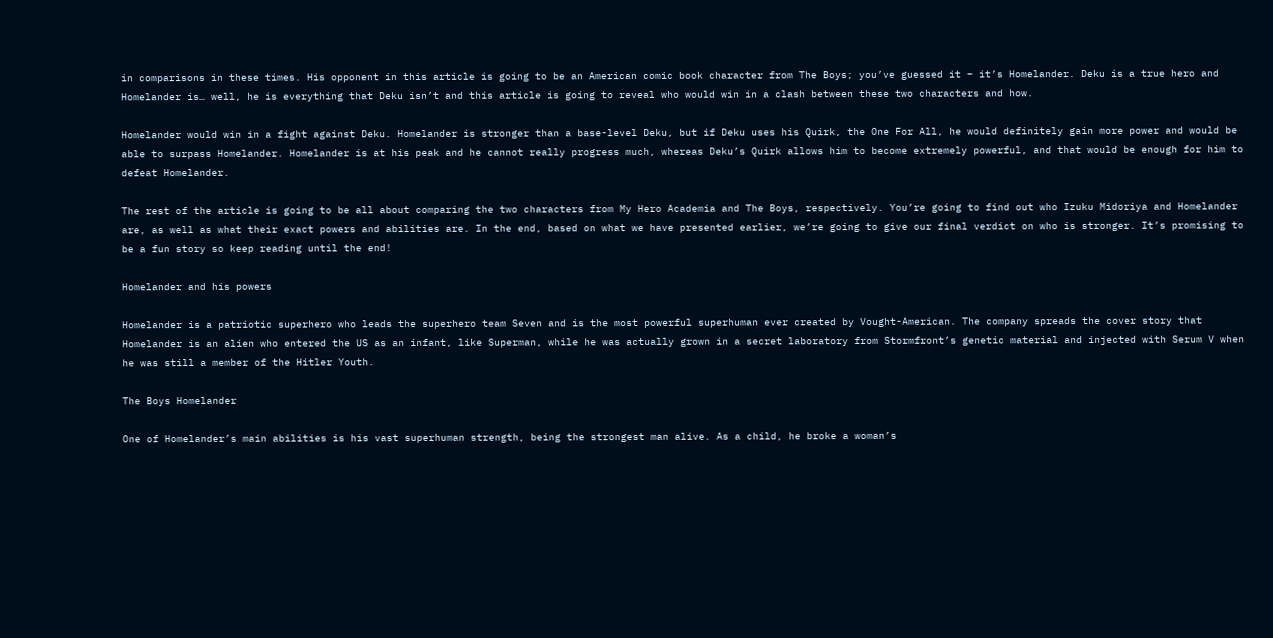in comparisons in these times. His opponent in this article is going to be an American comic book character from The Boys; you’ve guessed it – it’s Homelander. Deku is a true hero and Homelander is… well, he is everything that Deku isn’t and this article is going to reveal who would win in a clash between these two characters and how.

Homelander would win in a fight against Deku. Homelander is stronger than a base-level Deku, but if Deku uses his Quirk, the One For All, he would definitely gain more power and would be able to surpass Homelander. Homelander is at his peak and he cannot really progress much, whereas Deku’s Quirk allows him to become extremely powerful, and that would be enough for him to defeat Homelander.

The rest of the article is going to be all about comparing the two characters from My Hero Academia and The Boys, respectively. You’re going to find out who Izuku Midoriya and Homelander are, as well as what their exact powers and abilities are. In the end, based on what we have presented earlier, we’re going to give our final verdict on who is stronger. It’s promising to be a fun story so keep reading until the end!

Homelander and his powers

Homelander is a patriotic superhero who leads the superhero team Seven and is the most powerful superhuman ever created by Vought-American. The company spreads the cover story that Homelander is an alien who entered the US as an infant, like Superman, while he was actually grown in a secret laboratory from Stormfront’s genetic material and injected with Serum V when he was still a member of the Hitler Youth.

The Boys Homelander

One of Homelander’s main abilities is his vast superhuman strength, being the strongest man alive. As a child, he broke a woman’s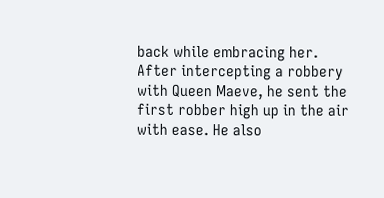back while embracing her. After intercepting a robbery with Queen Maeve, he sent the first robber high up in the air with ease. He also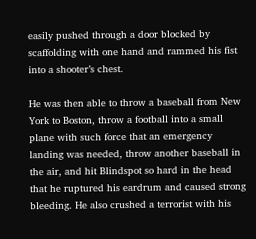easily pushed through a door blocked by scaffolding with one hand and rammed his fist into a shooter’s chest.

He was then able to throw a baseball from New York to Boston, throw a football into a small plane with such force that an emergency landing was needed, throw another baseball in the air, and hit Blindspot so hard in the head that he ruptured his eardrum and caused strong bleeding. He also crushed a terrorist with his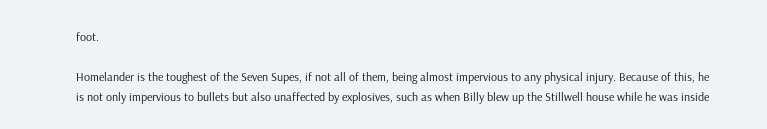foot.

Homelander is the toughest of the Seven Supes, if not all of them, being almost impervious to any physical injury. Because of this, he is not only impervious to bullets but also unaffected by explosives, such as when Billy blew up the Stillwell house while he was inside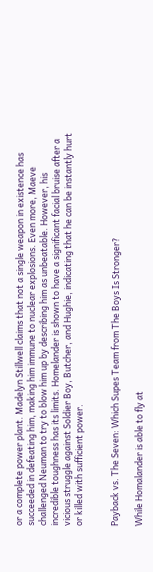or a complete power plant. Madelyn Stillwell claims that not a single weapon in existence has succeeded in defeating him, making him immune to nuclear explosions. Even more, Maeve challenged Neuman to try to blow him up by describing him as unbeatable. However, his incredible toughness has its limits. Homelander is shown to have a significant facial bruise after a vicious struggle against Soldier Boy, Butcher, and Hughie, indicating that he can be instantly hurt or killed with sufficient power.


Payback vs. The Seven: Which Supes Team from The Boys Is Stronger?

While Homalander is able to fly at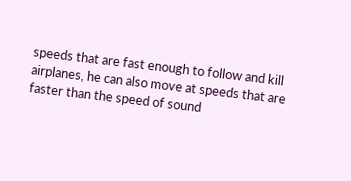speeds that are fast enough to follow and kill airplanes, he can also move at speeds that are faster than the speed of sound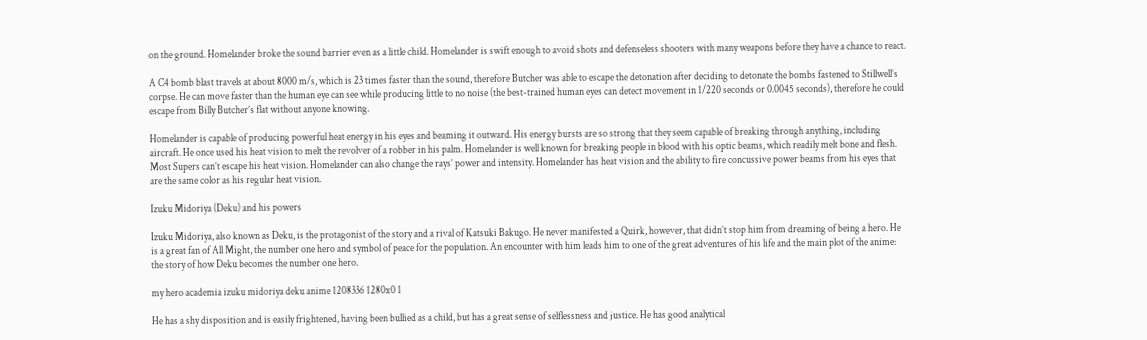on the ground. Homelander broke the sound barrier even as a little child. Homelander is swift enough to avoid shots and defenseless shooters with many weapons before they have a chance to react.

A C4 bomb blast travels at about 8000 m/s, which is 23 times faster than the sound, therefore Butcher was able to escape the detonation after deciding to detonate the bombs fastened to Stillwell’s corpse. He can move faster than the human eye can see while producing little to no noise (the best-trained human eyes can detect movement in 1/220 seconds or 0.0045 seconds), therefore he could escape from Billy Butcher’s flat without anyone knowing.

Homelander is capable of producing powerful heat energy in his eyes and beaming it outward. His energy bursts are so strong that they seem capable of breaking through anything, including aircraft. He once used his heat vision to melt the revolver of a robber in his palm. Homelander is well known for breaking people in blood with his optic beams, which readily melt bone and flesh. Most Supers can’t escape his heat vision. Homelander can also change the rays’ power and intensity. Homelander has heat vision and the ability to fire concussive power beams from his eyes that are the same color as his regular heat vision.

Izuku Midoriya (Deku) and his powers

Izuku Midoriya, also known as Deku, is the protagonist of the story and a rival of Katsuki Bakugo. He never manifested a Quirk, however, that didn’t stop him from dreaming of being a hero. He is a great fan of All Might, the number one hero and symbol of peace for the population. An encounter with him leads him to one of the great adventures of his life and the main plot of the anime: the story of how Deku becomes the number one hero.

my hero academia izuku midoriya deku anime 1208336 1280x0 1

He has a shy disposition and is easily frightened, having been bullied as a child, but has a great sense of selflessness and justice. He has good analytical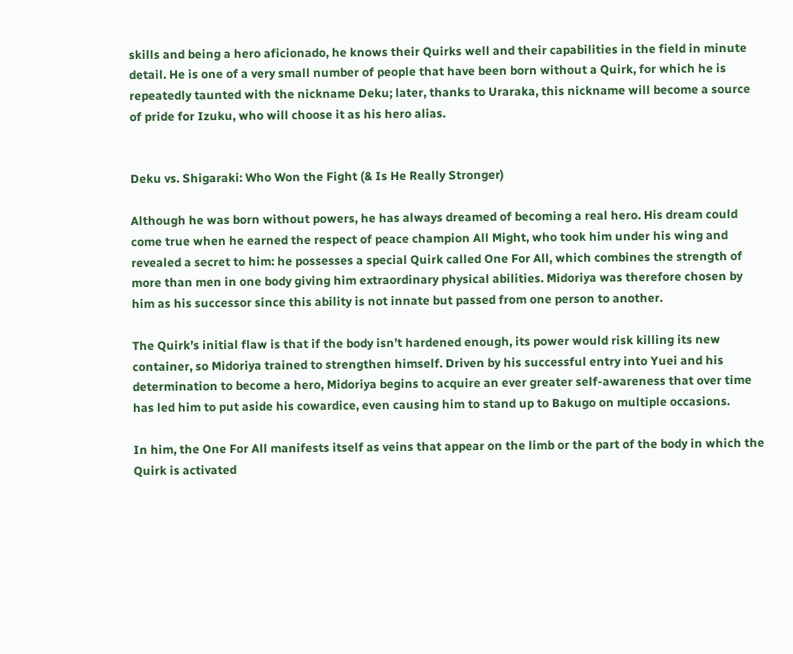skills and being a hero aficionado, he knows their Quirks well and their capabilities in the field in minute detail. He is one of a very small number of people that have been born without a Quirk, for which he is repeatedly taunted with the nickname Deku; later, thanks to Uraraka, this nickname will become a source of pride for Izuku, who will choose it as his hero alias.


Deku vs. Shigaraki: Who Won the Fight (& Is He Really Stronger)

Although he was born without powers, he has always dreamed of becoming a real hero. His dream could come true when he earned the respect of peace champion All Might, who took him under his wing and revealed a secret to him: he possesses a special Quirk called One For All, which combines the strength of more than men in one body giving him extraordinary physical abilities. Midoriya was therefore chosen by him as his successor since this ability is not innate but passed from one person to another.

The Quirk’s initial flaw is that if the body isn’t hardened enough, its power would risk killing its new container, so Midoriya trained to strengthen himself. Driven by his successful entry into Yuei and his determination to become a hero, Midoriya begins to acquire an ever greater self-awareness that over time has led him to put aside his cowardice, even causing him to stand up to Bakugo on multiple occasions.

In him, the One For All manifests itself as veins that appear on the limb or the part of the body in which the Quirk is activated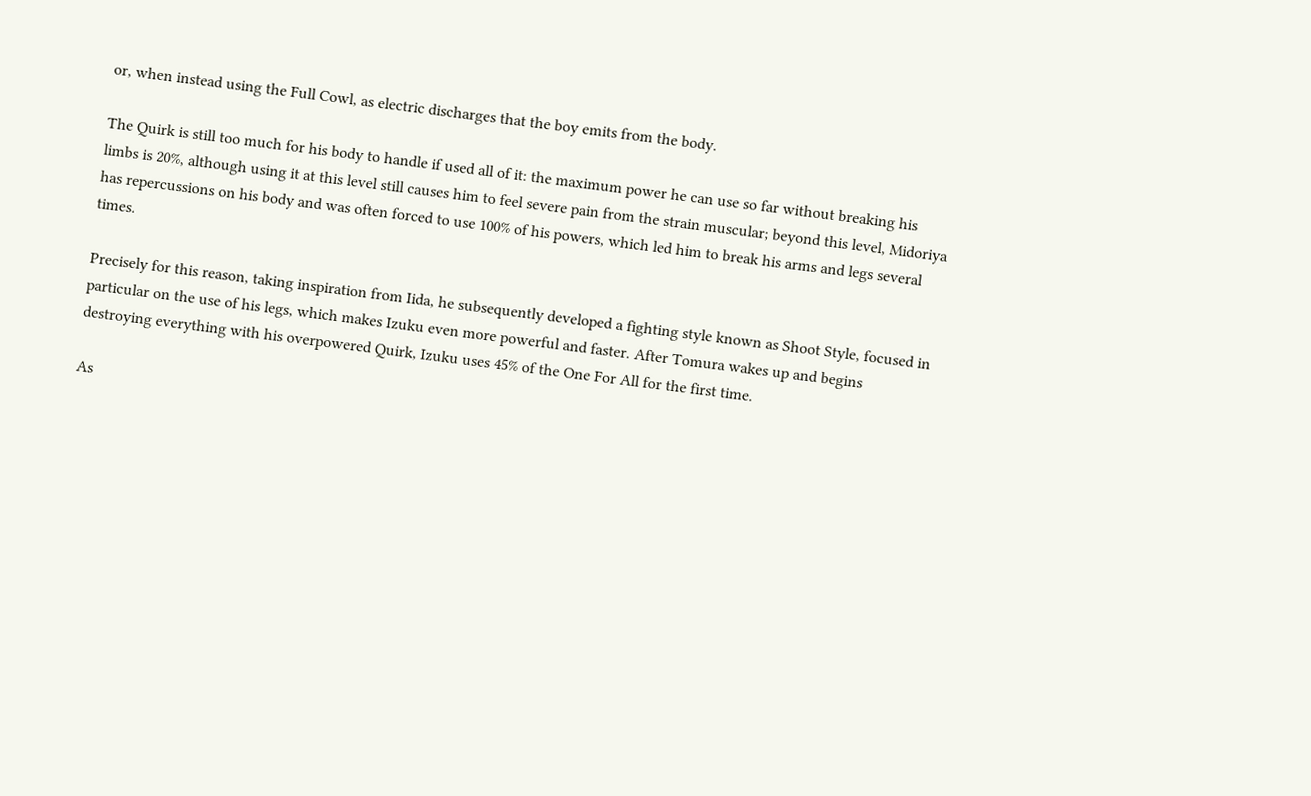or, when instead using the Full Cowl, as electric discharges that the boy emits from the body.

The Quirk is still too much for his body to handle if used all of it: the maximum power he can use so far without breaking his limbs is 20%, although using it at this level still causes him to feel severe pain from the strain muscular; beyond this level, Midoriya has repercussions on his body and was often forced to use 100% of his powers, which led him to break his arms and legs several times.

Precisely for this reason, taking inspiration from Iida, he subsequently developed a fighting style known as Shoot Style, focused in particular on the use of his legs, which makes Izuku even more powerful and faster. After Tomura wakes up and begins destroying everything with his overpowered Quirk, Izuku uses 45% of the One For All for the first time.

As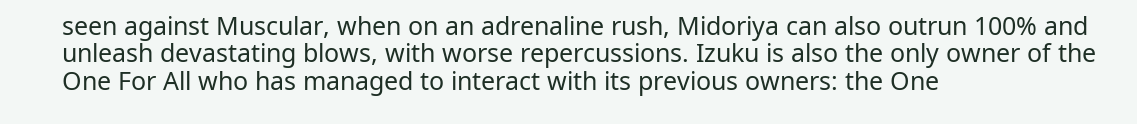seen against Muscular, when on an adrenaline rush, Midoriya can also outrun 100% and unleash devastating blows, with worse repercussions. Izuku is also the only owner of the One For All who has managed to interact with its previous owners: the One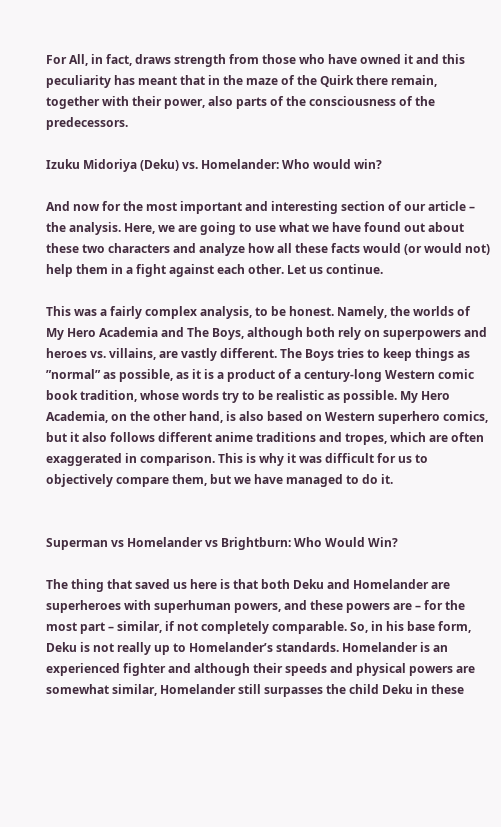For All, in fact, draws strength from those who have owned it and this peculiarity has meant that in the maze of the Quirk there remain, together with their power, also parts of the consciousness of the predecessors.

Izuku Midoriya (Deku) vs. Homelander: Who would win?

And now for the most important and interesting section of our article – the analysis. Here, we are going to use what we have found out about these two characters and analyze how all these facts would (or would not) help them in a fight against each other. Let us continue.

This was a fairly complex analysis, to be honest. Namely, the worlds of My Hero Academia and The Boys, although both rely on superpowers and heroes vs. villains, are vastly different. The Boys tries to keep things as ”normal” as possible, as it is a product of a century-long Western comic book tradition, whose words try to be realistic as possible. My Hero Academia, on the other hand, is also based on Western superhero comics, but it also follows different anime traditions and tropes, which are often exaggerated in comparison. This is why it was difficult for us to objectively compare them, but we have managed to do it.


Superman vs Homelander vs Brightburn: Who Would Win?

The thing that saved us here is that both Deku and Homelander are superheroes with superhuman powers, and these powers are – for the most part – similar, if not completely comparable. So, in his base form, Deku is not really up to Homelander’s standards. Homelander is an experienced fighter and although their speeds and physical powers are somewhat similar, Homelander still surpasses the child Deku in these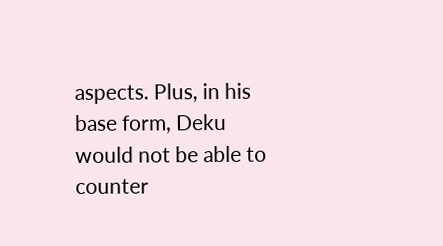aspects. Plus, in his base form, Deku would not be able to counter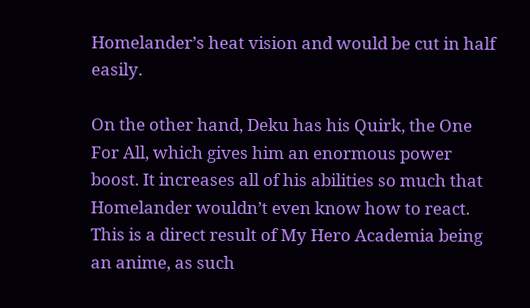Homelander’s heat vision and would be cut in half easily.

On the other hand, Deku has his Quirk, the One For All, which gives him an enormous power boost. It increases all of his abilities so much that Homelander wouldn’t even know how to react. This is a direct result of My Hero Academia being an anime, as such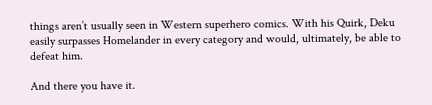things aren’t usually seen in Western superhero comics. With his Quirk, Deku easily surpasses Homelander in every category and would, ultimately, be able to defeat him.

And there you have it.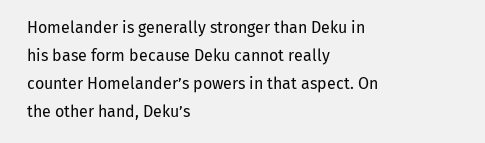Homelander is generally stronger than Deku in his base form because Deku cannot really counter Homelander’s powers in that aspect. On the other hand, Deku’s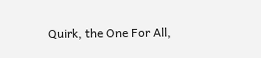Quirk, the One For All,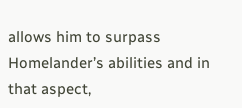allows him to surpass Homelander’s abilities and in that aspect,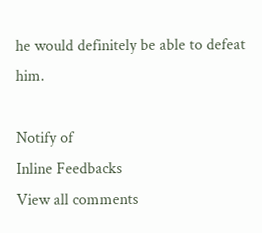he would definitely be able to defeat him.

Notify of
Inline Feedbacks
View all comments